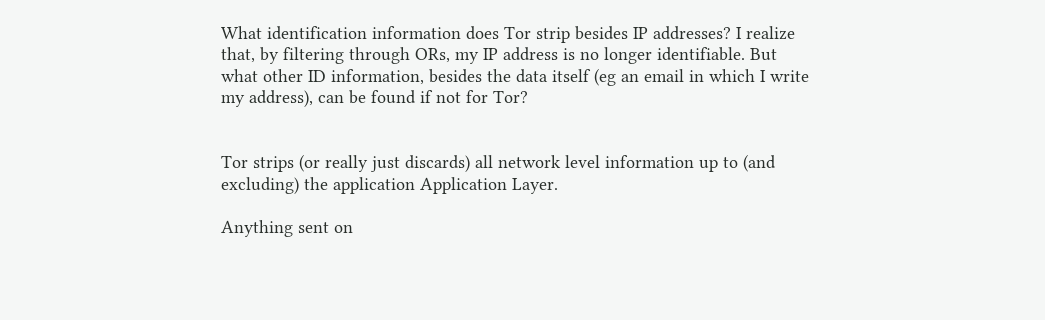What identification information does Tor strip besides IP addresses? I realize that, by filtering through ORs, my IP address is no longer identifiable. But what other ID information, besides the data itself (eg an email in which I write my address), can be found if not for Tor?


Tor strips (or really just discards) all network level information up to (and excluding) the application Application Layer.

Anything sent on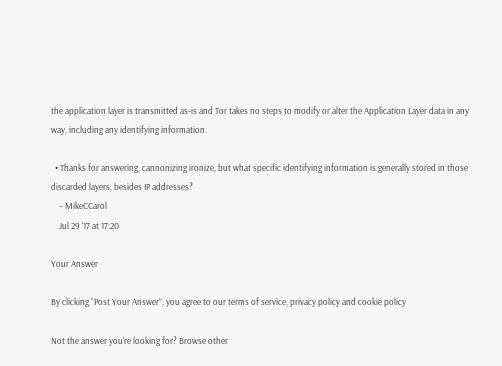the application layer is transmitted as-is and Tor takes no steps to modify or alter the Application Layer data in any way, including any identifying information.

  • Thanks for answering, cannonizing ironize, but what specific identifying information is generally stored in those discarded layers, besides IP addresses?
    – MikeCCarol
    Jul 29 '17 at 17:20

Your Answer

By clicking “Post Your Answer”, you agree to our terms of service, privacy policy and cookie policy

Not the answer you're looking for? Browse other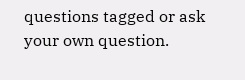questions tagged or ask your own question.